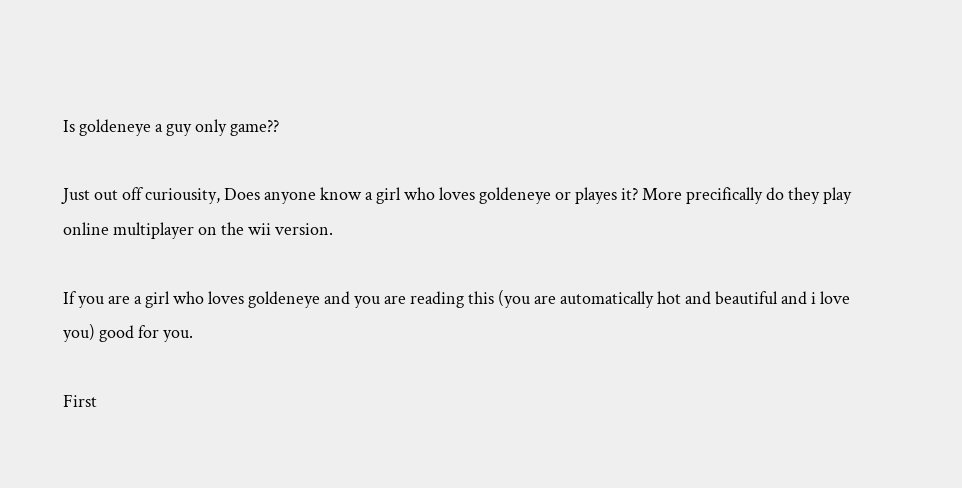Is goldeneye a guy only game??

Just out off curiousity, Does anyone know a girl who loves goldeneye or playes it? More precifically do they play online multiplayer on the wii version.

If you are a girl who loves goldeneye and you are reading this (you are automatically hot and beautiful and i love you) good for you.

First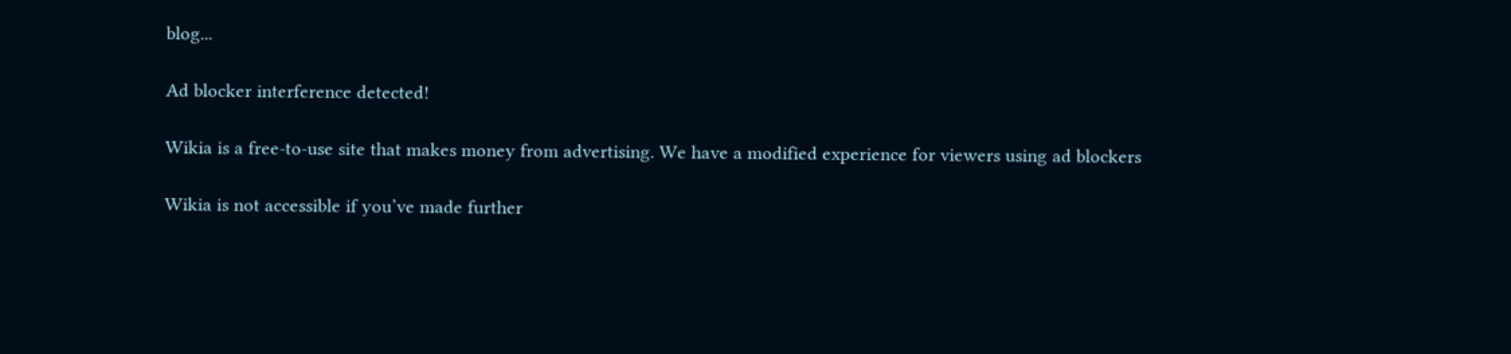blog...

Ad blocker interference detected!

Wikia is a free-to-use site that makes money from advertising. We have a modified experience for viewers using ad blockers

Wikia is not accessible if you’ve made further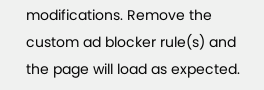modifications. Remove the custom ad blocker rule(s) and the page will load as expected.